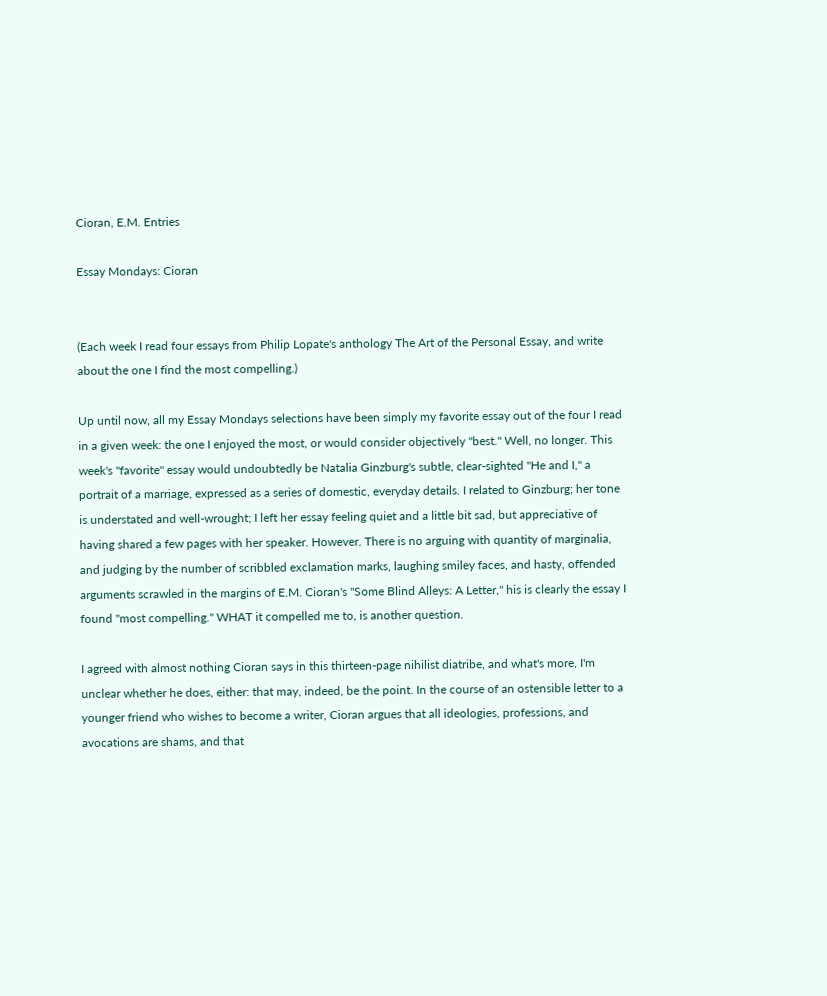Cioran, E.M. Entries

Essay Mondays: Cioran


(Each week I read four essays from Philip Lopate's anthology The Art of the Personal Essay, and write about the one I find the most compelling.)

Up until now, all my Essay Mondays selections have been simply my favorite essay out of the four I read in a given week: the one I enjoyed the most, or would consider objectively "best." Well, no longer. This week's "favorite" essay would undoubtedly be Natalia Ginzburg's subtle, clear-sighted "He and I," a portrait of a marriage, expressed as a series of domestic, everyday details. I related to Ginzburg; her tone is understated and well-wrought; I left her essay feeling quiet and a little bit sad, but appreciative of having shared a few pages with her speaker. However. There is no arguing with quantity of marginalia, and judging by the number of scribbled exclamation marks, laughing smiley faces, and hasty, offended arguments scrawled in the margins of E.M. Cioran's "Some Blind Alleys: A Letter," his is clearly the essay I found "most compelling." WHAT it compelled me to, is another question.

I agreed with almost nothing Cioran says in this thirteen-page nihilist diatribe, and what's more, I'm unclear whether he does, either: that may, indeed, be the point. In the course of an ostensible letter to a younger friend who wishes to become a writer, Cioran argues that all ideologies, professions, and avocations are shams, and that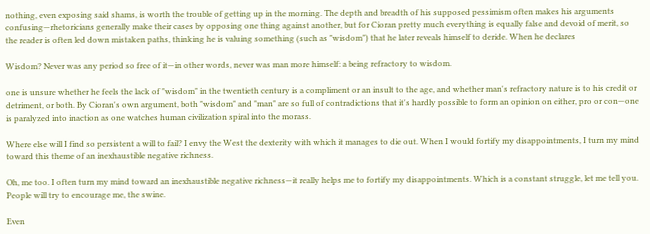nothing, even exposing said shams, is worth the trouble of getting up in the morning. The depth and breadth of his supposed pessimism often makes his arguments confusing—rhetoricians generally make their cases by opposing one thing against another, but for Cioran pretty much everything is equally false and devoid of merit, so the reader is often led down mistaken paths, thinking he is valuing something (such as "wisdom") that he later reveals himself to deride. When he declares

Wisdom? Never was any period so free of it—in other words, never was man more himself: a being refractory to wisdom.

one is unsure whether he feels the lack of "wisdom" in the twentieth century is a compliment or an insult to the age, and whether man's refractory nature is to his credit or detriment, or both. By Cioran's own argument, both "wisdom" and "man" are so full of contradictions that it's hardly possible to form an opinion on either, pro or con—one is paralyzed into inaction as one watches human civilization spiral into the morass.

Where else will I find so persistent a will to fail? I envy the West the dexterity with which it manages to die out. When I would fortify my disappointments, I turn my mind toward this theme of an inexhaustible negative richness.

Oh, me too. I often turn my mind toward an inexhaustible negative richness—it really helps me to fortify my disappointments. Which is a constant struggle, let me tell you. People will try to encourage me, the swine.

Even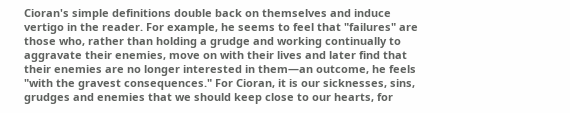Cioran's simple definitions double back on themselves and induce vertigo in the reader. For example, he seems to feel that "failures" are those who, rather than holding a grudge and working continually to aggravate their enemies, move on with their lives and later find that their enemies are no longer interested in them—an outcome, he feels "with the gravest consequences." For Cioran, it is our sicknesses, sins, grudges and enemies that we should keep close to our hearts, for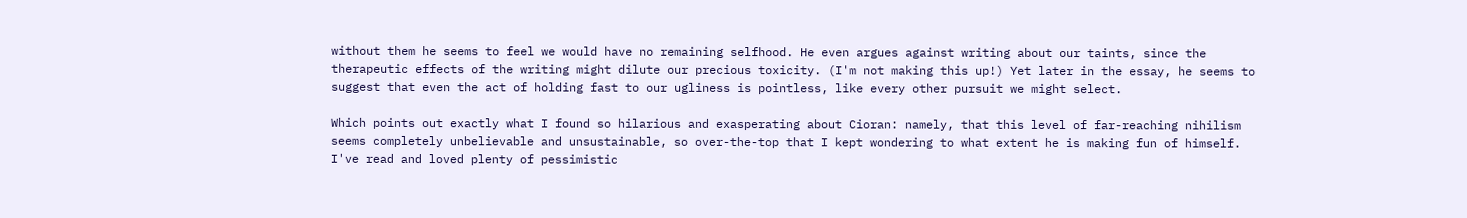without them he seems to feel we would have no remaining selfhood. He even argues against writing about our taints, since the therapeutic effects of the writing might dilute our precious toxicity. (I'm not making this up!) Yet later in the essay, he seems to suggest that even the act of holding fast to our ugliness is pointless, like every other pursuit we might select.

Which points out exactly what I found so hilarious and exasperating about Cioran: namely, that this level of far-reaching nihilism seems completely unbelievable and unsustainable, so over-the-top that I kept wondering to what extent he is making fun of himself. I've read and loved plenty of pessimistic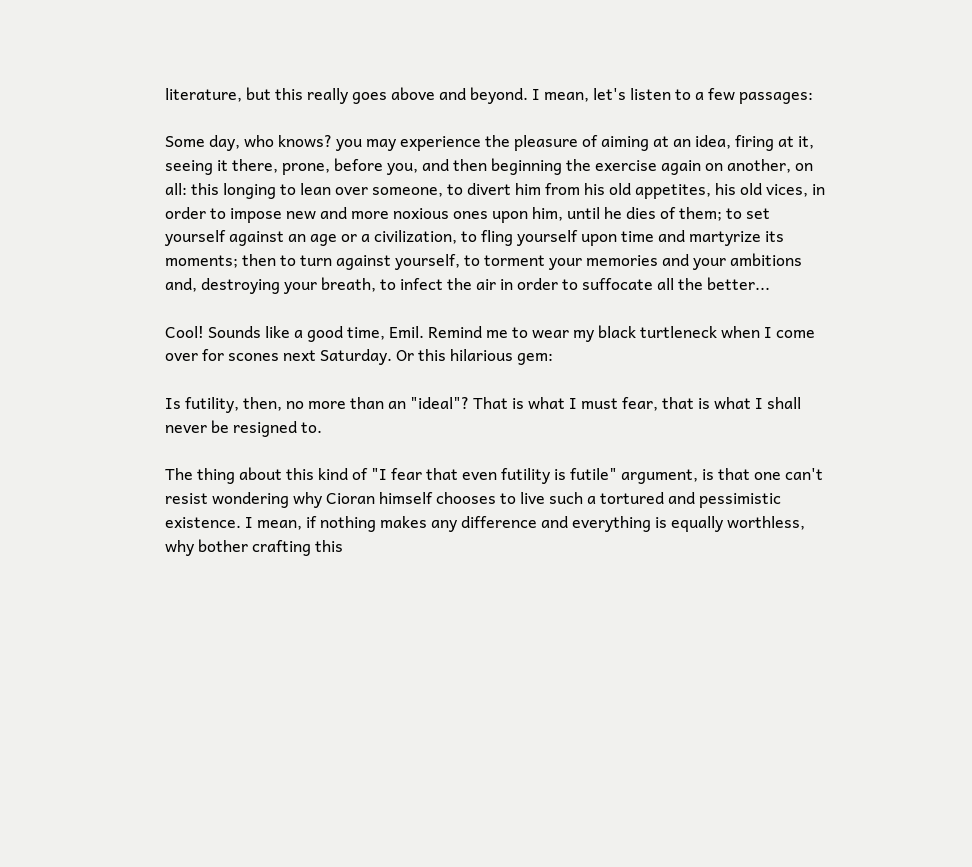literature, but this really goes above and beyond. I mean, let's listen to a few passages:

Some day, who knows? you may experience the pleasure of aiming at an idea, firing at it, seeing it there, prone, before you, and then beginning the exercise again on another, on all: this longing to lean over someone, to divert him from his old appetites, his old vices, in order to impose new and more noxious ones upon him, until he dies of them; to set yourself against an age or a civilization, to fling yourself upon time and martyrize its moments; then to turn against yourself, to torment your memories and your ambitions and, destroying your breath, to infect the air in order to suffocate all the better...

Cool! Sounds like a good time, Emil. Remind me to wear my black turtleneck when I come over for scones next Saturday. Or this hilarious gem:

Is futility, then, no more than an "ideal"? That is what I must fear, that is what I shall never be resigned to.

The thing about this kind of "I fear that even futility is futile" argument, is that one can't resist wondering why Cioran himself chooses to live such a tortured and pessimistic existence. I mean, if nothing makes any difference and everything is equally worthless, why bother crafting this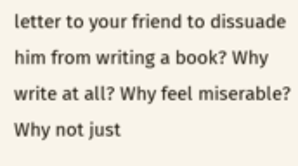letter to your friend to dissuade him from writing a book? Why write at all? Why feel miserable? Why not just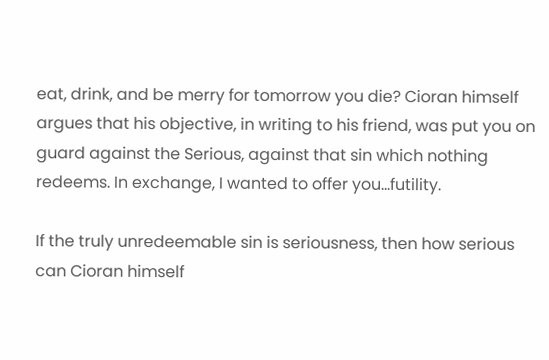eat, drink, and be merry for tomorrow you die? Cioran himself argues that his objective, in writing to his friend, was put you on guard against the Serious, against that sin which nothing redeems. In exchange, I wanted to offer you...futility.

If the truly unredeemable sin is seriousness, then how serious can Cioran himself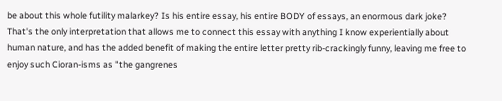be about this whole futility malarkey? Is his entire essay, his entire BODY of essays, an enormous dark joke? That's the only interpretation that allows me to connect this essay with anything I know experientially about human nature, and has the added benefit of making the entire letter pretty rib-crackingly funny, leaving me free to enjoy such Cioran-isms as "the gangrenes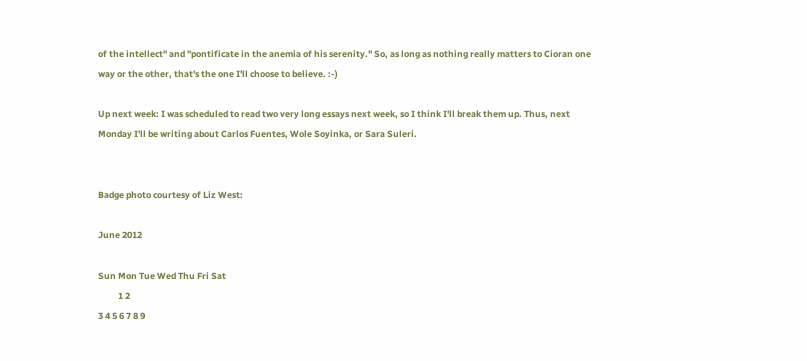of the intellect" and "pontificate in the anemia of his serenity." So, as long as nothing really matters to Cioran one way or the other, that's the one I'll choose to believe. :-)

Up next week: I was scheduled to read two very long essays next week, so I think I'll break them up. Thus, next Monday I'll be writing about Carlos Fuentes, Wole Soyinka, or Sara Suleri.


Badge photo courtesy of Liz West:

June 2012

Sun Mon Tue Wed Thu Fri Sat
          1 2
3 4 5 6 7 8 9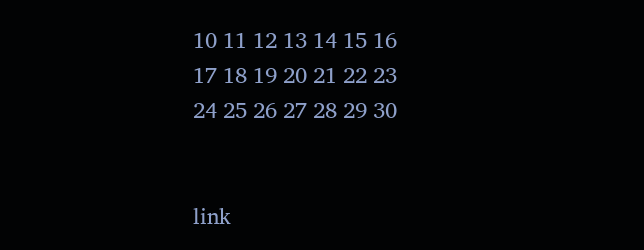10 11 12 13 14 15 16
17 18 19 20 21 22 23
24 25 26 27 28 29 30


link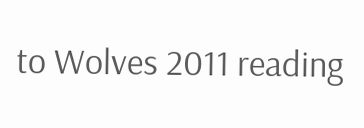to Wolves 2011 reading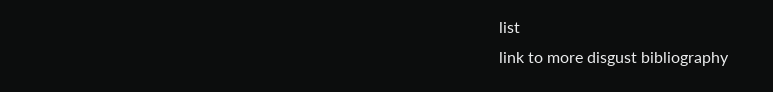list
link to more disgust bibliography